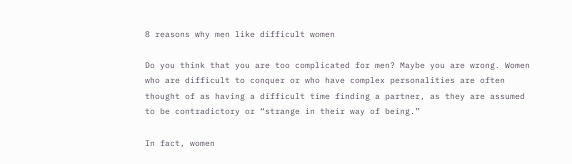8 reasons why men like difficult women

Do you think that you are too complicated for men? Maybe you are wrong. Women who are difficult to conquer or who have complex personalities are often thought of as having a difficult time finding a partner, as they are assumed to be contradictory or “strange in their way of being.”

In fact, women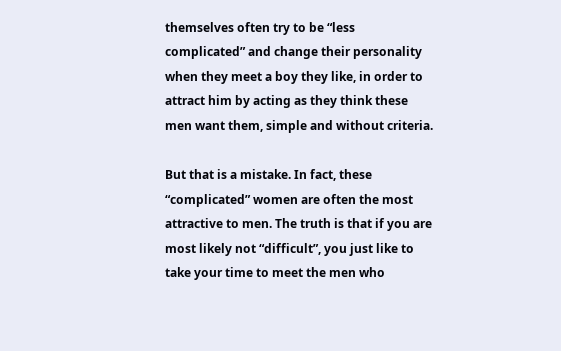themselves often try to be “less complicated” and change their personality when they meet a boy they like, in order to attract him by acting as they think these men want them, simple and without criteria.

But that is a mistake. In fact, these “complicated” women are often the most attractive to men. The truth is that if you are most likely not “difficult”, you just like to take your time to meet the men who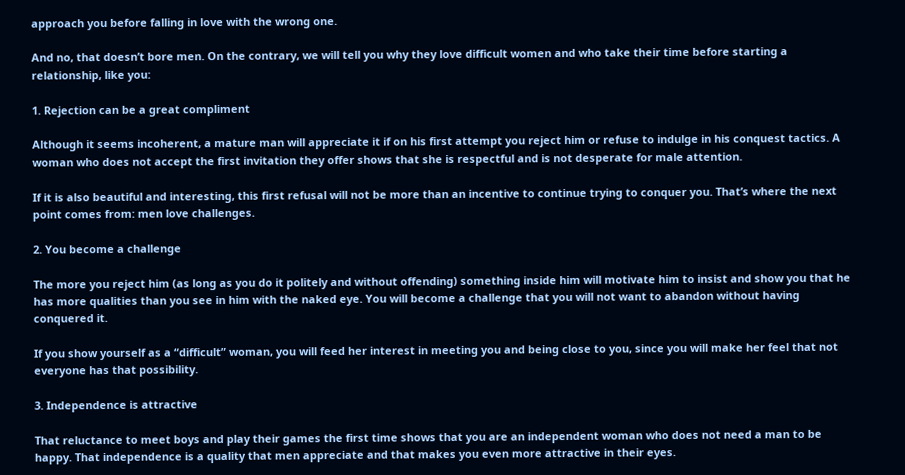approach you before falling in love with the wrong one.

And no, that doesn’t bore men. On the contrary, we will tell you why they love difficult women and who take their time before starting a relationship, like you:

1. Rejection can be a great compliment

Although it seems incoherent, a mature man will appreciate it if on his first attempt you reject him or refuse to indulge in his conquest tactics. A woman who does not accept the first invitation they offer shows that she is respectful and is not desperate for male attention.

If it is also beautiful and interesting, this first refusal will not be more than an incentive to continue trying to conquer you. That’s where the next point comes from: men love challenges.

2. You become a challenge

The more you reject him (as long as you do it politely and without offending) something inside him will motivate him to insist and show you that he has more qualities than you see in him with the naked eye. You will become a challenge that you will not want to abandon without having conquered it.

If you show yourself as a “difficult” woman, you will feed her interest in meeting you and being close to you, since you will make her feel that not everyone has that possibility.

3. Independence is attractive

That reluctance to meet boys and play their games the first time shows that you are an independent woman who does not need a man to be happy. That independence is a quality that men appreciate and that makes you even more attractive in their eyes.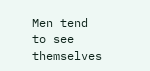Men tend to see themselves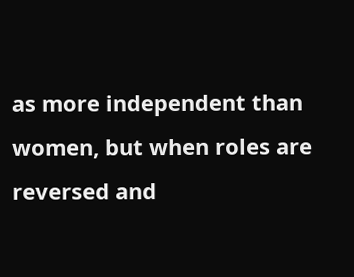as more independent than women, but when roles are reversed and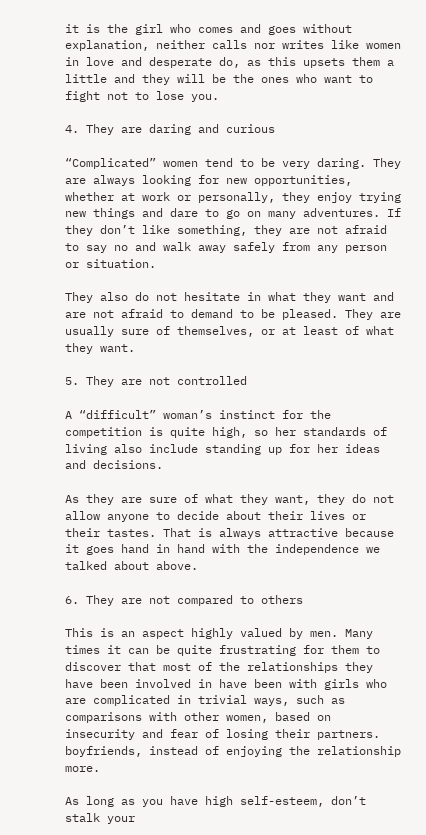it is the girl who comes and goes without explanation, neither calls nor writes like women in love and desperate do, as this upsets them a little and they will be the ones who want to fight not to lose you.

4. They are daring and curious

“Complicated” women tend to be very daring. They are always looking for new opportunities, whether at work or personally, they enjoy trying new things and dare to go on many adventures. If they don’t like something, they are not afraid to say no and walk away safely from any person or situation.

They also do not hesitate in what they want and are not afraid to demand to be pleased. They are usually sure of themselves, or at least of what they want.

5. They are not controlled

A “difficult” woman’s instinct for the competition is quite high, so her standards of living also include standing up for her ideas and decisions.

As they are sure of what they want, they do not allow anyone to decide about their lives or their tastes. That is always attractive because it goes hand in hand with the independence we talked about above.

6. They are not compared to others

This is an aspect highly valued by men. Many times it can be quite frustrating for them to discover that most of the relationships they have been involved in have been with girls who are complicated in trivial ways, such as comparisons with other women, based on insecurity and fear of losing their partners. boyfriends, instead of enjoying the relationship more.

As long as you have high self-esteem, don’t stalk your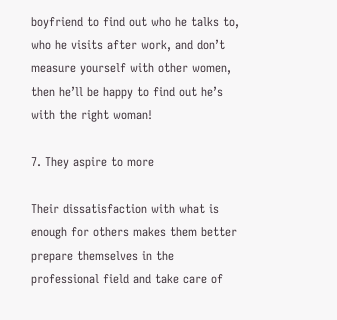boyfriend to find out who he talks to, who he visits after work, and don’t measure yourself with other women, then he’ll be happy to find out he’s with the right woman!

7. They aspire to more

Their dissatisfaction with what is enough for others makes them better prepare themselves in the professional field and take care of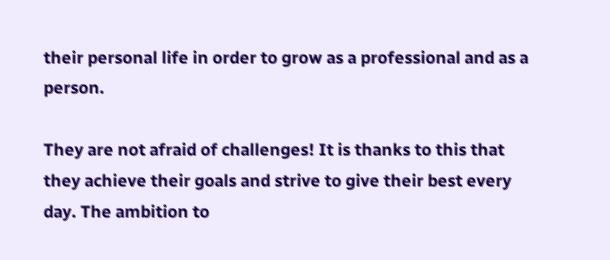their personal life in order to grow as a professional and as a person.

They are not afraid of challenges! It is thanks to this that they achieve their goals and strive to give their best every day. The ambition to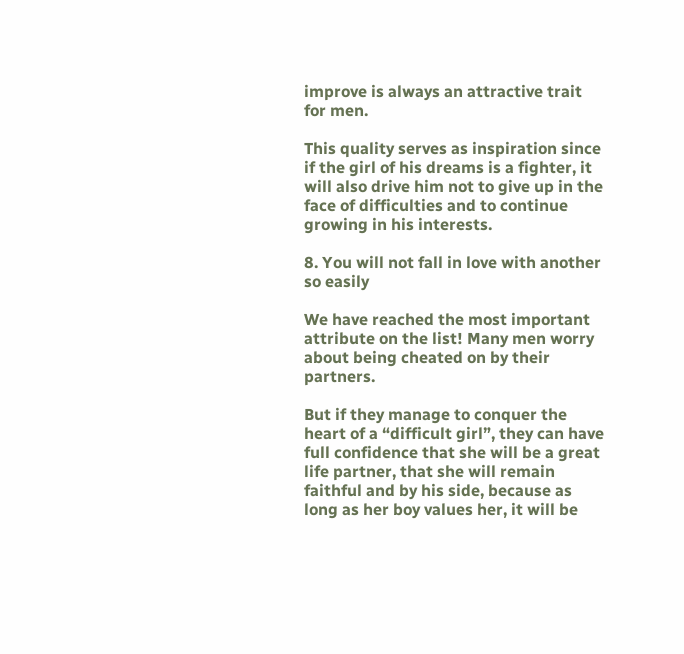improve is always an attractive trait for men.

This quality serves as inspiration since if the girl of his dreams is a fighter, it will also drive him not to give up in the face of difficulties and to continue growing in his interests.

8. You will not fall in love with another so easily

We have reached the most important attribute on the list! Many men worry about being cheated on by their partners.

But if they manage to conquer the heart of a “difficult girl”, they can have full confidence that she will be a great life partner, that she will remain faithful and by his side, because as long as her boy values her, it will be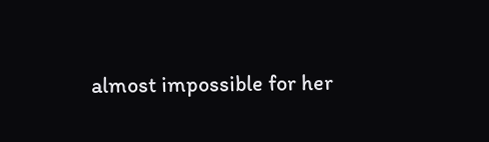almost impossible for her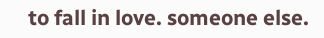to fall in love. someone else.